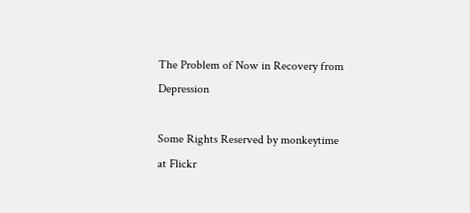The Problem of Now in Recovery from Depression

Some Rights Reserved by monkeytime at Flickr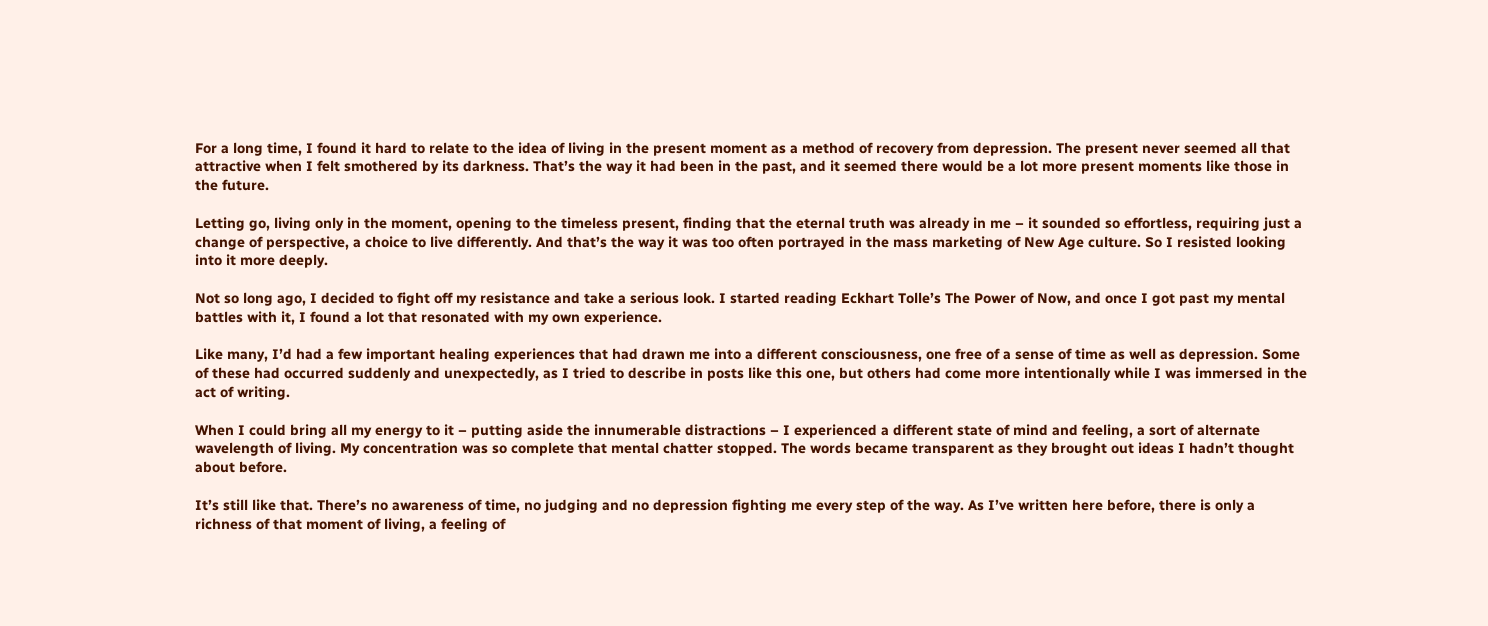For a long time, I found it hard to relate to the idea of living in the present moment as a method of recovery from depression. The present never seemed all that attractive when I felt smothered by its darkness. That’s the way it had been in the past, and it seemed there would be a lot more present moments like those in the future.

Letting go, living only in the moment, opening to the timeless present, finding that the eternal truth was already in me – it sounded so effortless, requiring just a change of perspective, a choice to live differently. And that’s the way it was too often portrayed in the mass marketing of New Age culture. So I resisted looking into it more deeply.

Not so long ago, I decided to fight off my resistance and take a serious look. I started reading Eckhart Tolle’s The Power of Now, and once I got past my mental battles with it, I found a lot that resonated with my own experience.

Like many, I’d had a few important healing experiences that had drawn me into a different consciousness, one free of a sense of time as well as depression. Some of these had occurred suddenly and unexpectedly, as I tried to describe in posts like this one, but others had come more intentionally while I was immersed in the act of writing.

When I could bring all my energy to it – putting aside the innumerable distractions – I experienced a different state of mind and feeling, a sort of alternate wavelength of living. My concentration was so complete that mental chatter stopped. The words became transparent as they brought out ideas I hadn’t thought about before.

It’s still like that. There’s no awareness of time, no judging and no depression fighting me every step of the way. As I’ve written here before, there is only a richness of that moment of living, a feeling of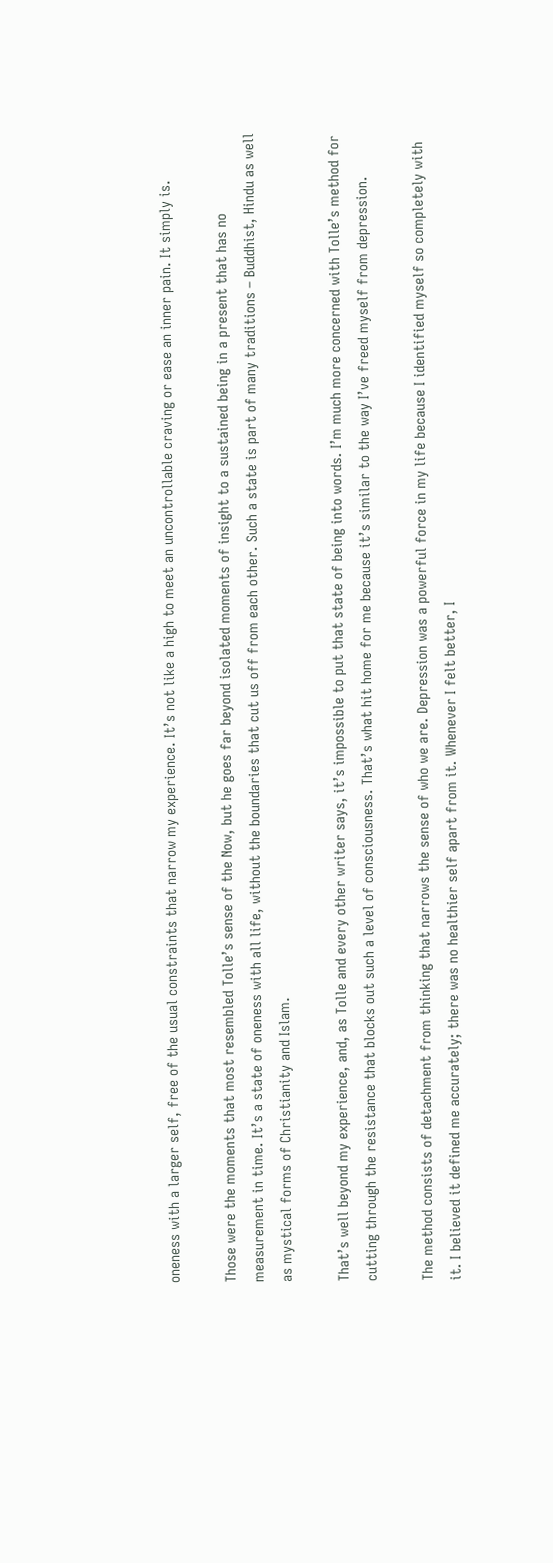oneness with a larger self, free of the usual constraints that narrow my experience. It’s not like a high to meet an uncontrollable craving or ease an inner pain. It simply is.

Those were the moments that most resembled Tolle’s sense of the Now, but he goes far beyond isolated moments of insight to a sustained being in a present that has no measurement in time. It’s a state of oneness with all life, without the boundaries that cut us off from each other. Such a state is part of many traditions – Buddhist, Hindu as well as mystical forms of Christianity and Islam.

That’s well beyond my experience, and, as Tolle and every other writer says, it’s impossible to put that state of being into words. I’m much more concerned with Tolle’s method for cutting through the resistance that blocks out such a level of consciousness. That’s what hit home for me because it’s similar to the way I’ve freed myself from depression.

The method consists of detachment from thinking that narrows the sense of who we are. Depression was a powerful force in my life because I identified myself so completely with it. I believed it defined me accurately; there was no healthier self apart from it. Whenever I felt better, I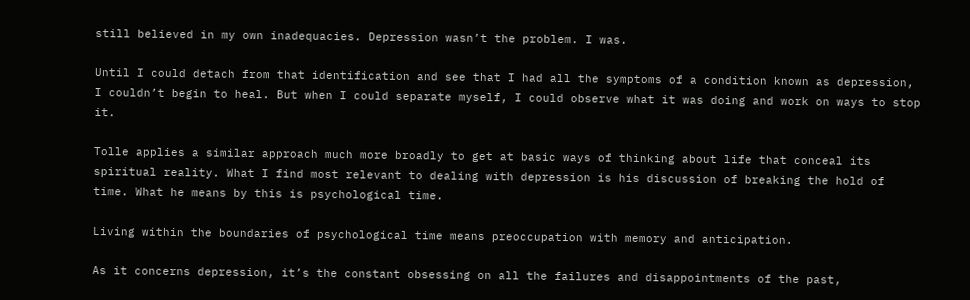still believed in my own inadequacies. Depression wasn’t the problem. I was.

Until I could detach from that identification and see that I had all the symptoms of a condition known as depression, I couldn’t begin to heal. But when I could separate myself, I could observe what it was doing and work on ways to stop it.

Tolle applies a similar approach much more broadly to get at basic ways of thinking about life that conceal its spiritual reality. What I find most relevant to dealing with depression is his discussion of breaking the hold of time. What he means by this is psychological time.

Living within the boundaries of psychological time means preoccupation with memory and anticipation.

As it concerns depression, it’s the constant obsessing on all the failures and disappointments of the past,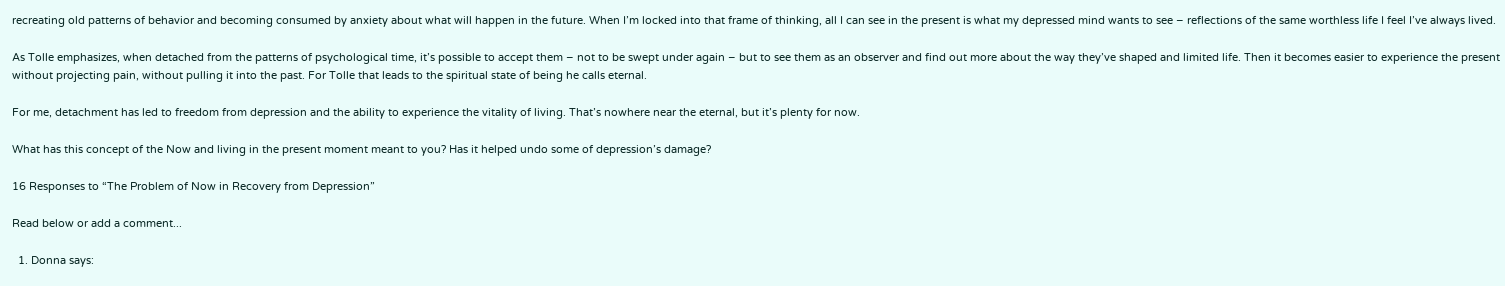recreating old patterns of behavior and becoming consumed by anxiety about what will happen in the future. When I’m locked into that frame of thinking, all I can see in the present is what my depressed mind wants to see – reflections of the same worthless life I feel I’ve always lived.

As Tolle emphasizes, when detached from the patterns of psychological time, it’s possible to accept them – not to be swept under again – but to see them as an observer and find out more about the way they’ve shaped and limited life. Then it becomes easier to experience the present without projecting pain, without pulling it into the past. For Tolle that leads to the spiritual state of being he calls eternal.

For me, detachment has led to freedom from depression and the ability to experience the vitality of living. That’s nowhere near the eternal, but it’s plenty for now.

What has this concept of the Now and living in the present moment meant to you? Has it helped undo some of depression’s damage?

16 Responses to “The Problem of Now in Recovery from Depression”

Read below or add a comment...

  1. Donna says: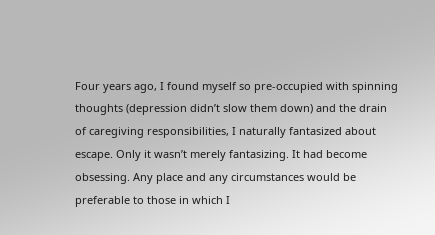Four years ago, I found myself so pre-occupied with spinning thoughts (depression didn’t slow them down) and the drain of caregiving responsibilities, I naturally fantasized about escape. Only it wasn’t merely fantasizing. It had become obsessing. Any place and any circumstances would be preferable to those in which I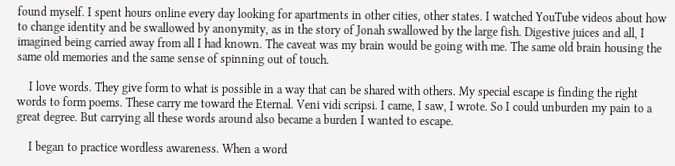found myself. I spent hours online every day looking for apartments in other cities, other states. I watched YouTube videos about how to change identity and be swallowed by anonymity, as in the story of Jonah swallowed by the large fish. Digestive juices and all, I imagined being carried away from all I had known. The caveat was my brain would be going with me. The same old brain housing the same old memories and the same sense of spinning out of touch.

    I love words. They give form to what is possible in a way that can be shared with others. My special escape is finding the right words to form poems. These carry me toward the Eternal. Veni vidi scripsi. I came, I saw, I wrote. So I could unburden my pain to a great degree. But carrying all these words around also became a burden I wanted to escape.

    I began to practice wordless awareness. When a word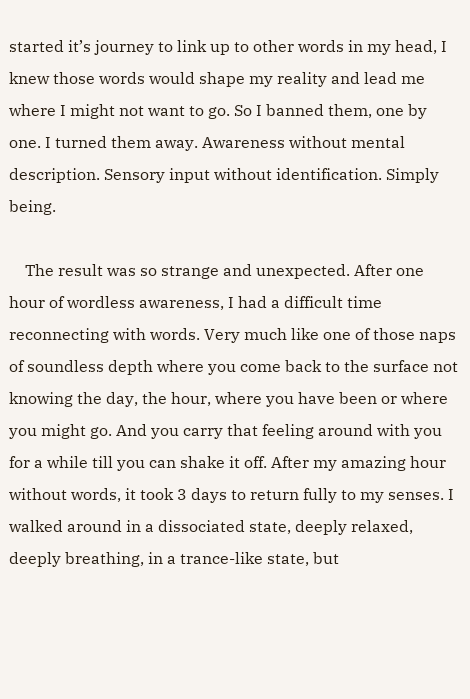started it’s journey to link up to other words in my head, I knew those words would shape my reality and lead me where I might not want to go. So I banned them, one by one. I turned them away. Awareness without mental description. Sensory input without identification. Simply being.

    The result was so strange and unexpected. After one hour of wordless awareness, I had a difficult time reconnecting with words. Very much like one of those naps of soundless depth where you come back to the surface not knowing the day, the hour, where you have been or where you might go. And you carry that feeling around with you for a while till you can shake it off. After my amazing hour without words, it took 3 days to return fully to my senses. I walked around in a dissociated state, deeply relaxed, deeply breathing, in a trance-like state, but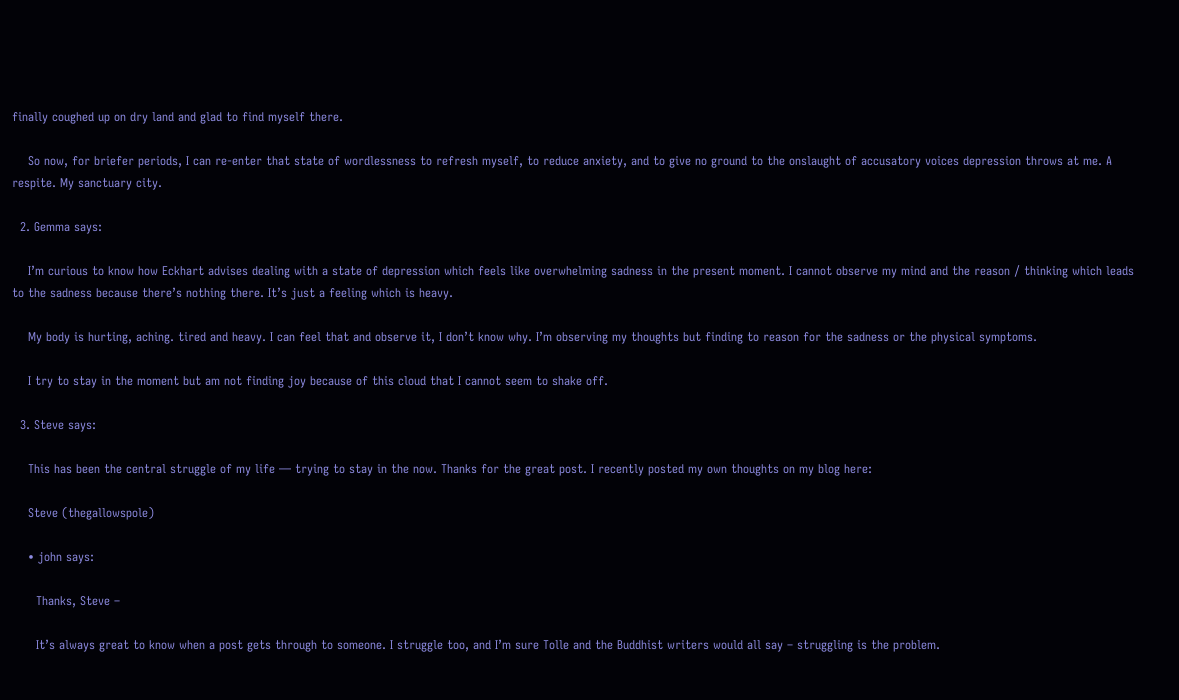finally coughed up on dry land and glad to find myself there.

    So now, for briefer periods, I can re-enter that state of wordlessness to refresh myself, to reduce anxiety, and to give no ground to the onslaught of accusatory voices depression throws at me. A respite. My sanctuary city.

  2. Gemma says:

    I’m curious to know how Eckhart advises dealing with a state of depression which feels like overwhelming sadness in the present moment. I cannot observe my mind and the reason / thinking which leads to the sadness because there’s nothing there. It’s just a feeling which is heavy.

    My body is hurting, aching. tired and heavy. I can feel that and observe it, I don’t know why. I’m observing my thoughts but finding to reason for the sadness or the physical symptoms.

    I try to stay in the moment but am not finding joy because of this cloud that I cannot seem to shake off.

  3. Steve says:

    This has been the central struggle of my life — trying to stay in the now. Thanks for the great post. I recently posted my own thoughts on my blog here:

    Steve (thegallowspole)

    • john says:

      Thanks, Steve –

      It’s always great to know when a post gets through to someone. I struggle too, and I’m sure Tolle and the Buddhist writers would all say – struggling is the problem.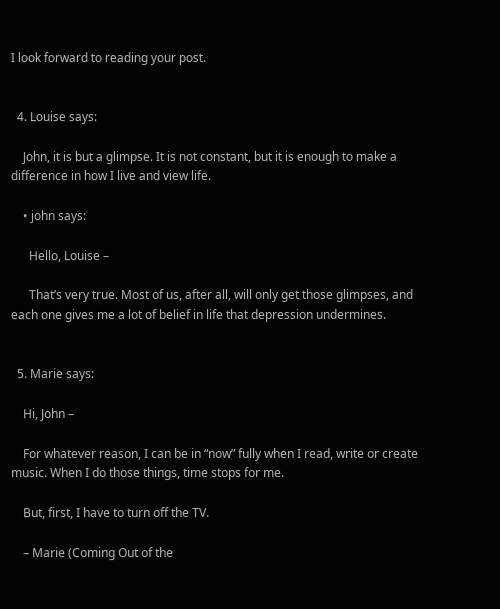I look forward to reading your post.


  4. Louise says:

    John, it is but a glimpse. It is not constant, but it is enough to make a difference in how I live and view life.

    • john says:

      Hello, Louise –

      That’s very true. Most of us, after all, will only get those glimpses, and each one gives me a lot of belief in life that depression undermines.


  5. Marie says:

    Hi, John –

    For whatever reason, I can be in “now” fully when I read, write or create music. When I do those things, time stops for me.

    But, first, I have to turn off the TV.

    – Marie (Coming Out of the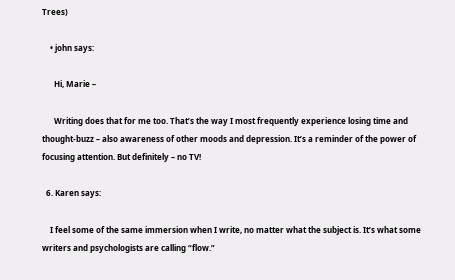Trees)

    • john says:

      Hi, Marie –

      Writing does that for me too. That’s the way I most frequently experience losing time and thought-buzz – also awareness of other moods and depression. It’s a reminder of the power of focusing attention. But definitely – no TV!

  6. Karen says:

    I feel some of the same immersion when I write, no matter what the subject is. It’s what some writers and psychologists are calling “flow.”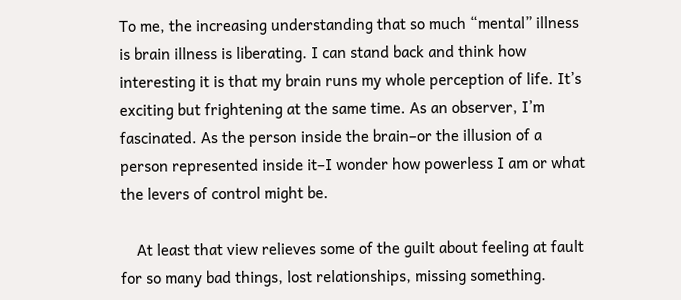To me, the increasing understanding that so much “mental” illness is brain illness is liberating. I can stand back and think how interesting it is that my brain runs my whole perception of life. It’s exciting but frightening at the same time. As an observer, I’m fascinated. As the person inside the brain–or the illusion of a person represented inside it–I wonder how powerless I am or what the levers of control might be.

    At least that view relieves some of the guilt about feeling at fault for so many bad things, lost relationships, missing something.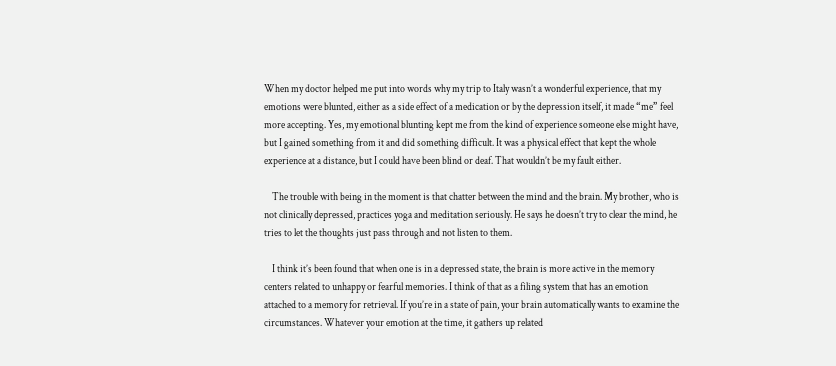When my doctor helped me put into words why my trip to Italy wasn’t a wonderful experience, that my emotions were blunted, either as a side effect of a medication or by the depression itself, it made “me” feel more accepting. Yes, my emotional blunting kept me from the kind of experience someone else might have, but I gained something from it and did something difficult. It was a physical effect that kept the whole experience at a distance, but I could have been blind or deaf. That wouldn’t be my fault either.

    The trouble with being in the moment is that chatter between the mind and the brain. My brother, who is not clinically depressed, practices yoga and meditation seriously. He says he doesn’t try to clear the mind, he tries to let the thoughts just pass through and not listen to them.

    I think it’s been found that when one is in a depressed state, the brain is more active in the memory centers related to unhappy or fearful memories. I think of that as a filing system that has an emotion attached to a memory for retrieval. If you’re in a state of pain, your brain automatically wants to examine the circumstances. Whatever your emotion at the time, it gathers up related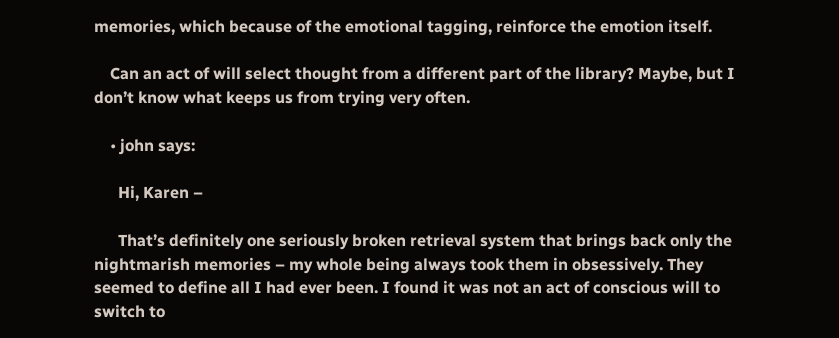memories, which because of the emotional tagging, reinforce the emotion itself.

    Can an act of will select thought from a different part of the library? Maybe, but I don’t know what keeps us from trying very often.

    • john says:

      Hi, Karen –

      That’s definitely one seriously broken retrieval system that brings back only the nightmarish memories – my whole being always took them in obsessively. They seemed to define all I had ever been. I found it was not an act of conscious will to switch to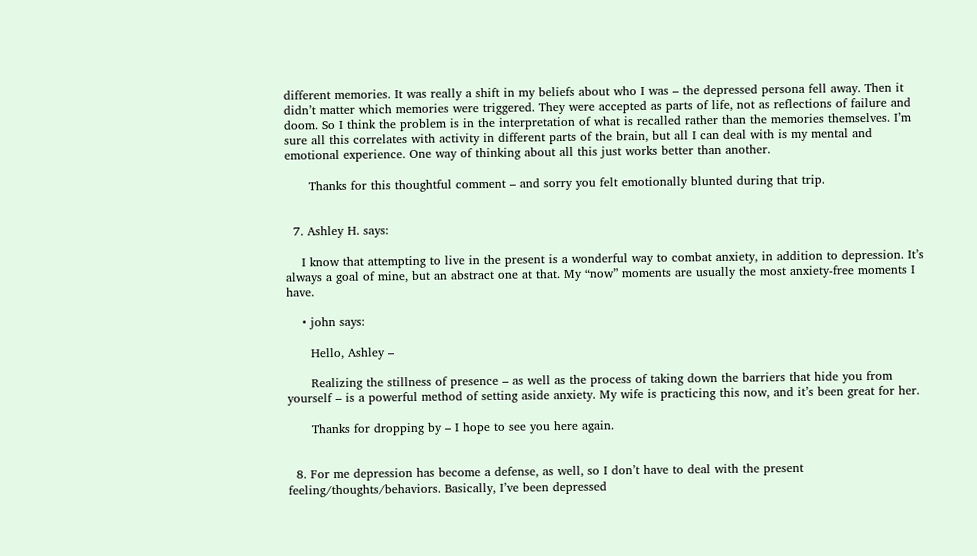different memories. It was really a shift in my beliefs about who I was – the depressed persona fell away. Then it didn’t matter which memories were triggered. They were accepted as parts of life, not as reflections of failure and doom. So I think the problem is in the interpretation of what is recalled rather than the memories themselves. I’m sure all this correlates with activity in different parts of the brain, but all I can deal with is my mental and emotional experience. One way of thinking about all this just works better than another.

      Thanks for this thoughtful comment – and sorry you felt emotionally blunted during that trip.


  7. Ashley H. says:

    I know that attempting to live in the present is a wonderful way to combat anxiety, in addition to depression. It’s always a goal of mine, but an abstract one at that. My “now” moments are usually the most anxiety-free moments I have.

    • john says:

      Hello, Ashley –

      Realizing the stillness of presence – as well as the process of taking down the barriers that hide you from yourself – is a powerful method of setting aside anxiety. My wife is practicing this now, and it’s been great for her.

      Thanks for dropping by – I hope to see you here again.


  8. For me depression has become a defense, as well, so I don’t have to deal with the present feeling/thoughts/behaviors. Basically, I’ve been depressed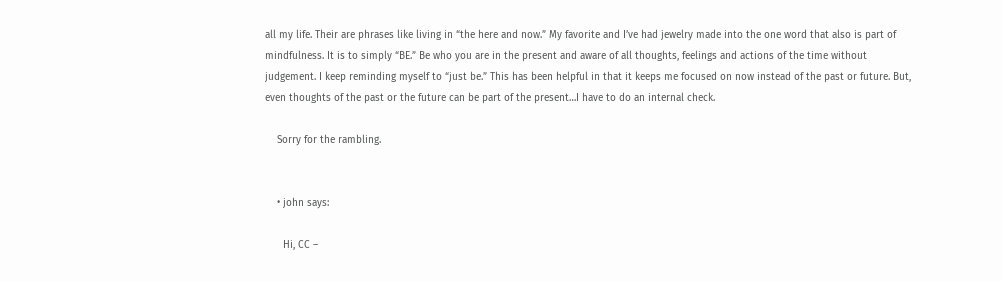all my life. Their are phrases like living in “the here and now.” My favorite and I’ve had jewelry made into the one word that also is part of mindfulness. It is to simply “BE.” Be who you are in the present and aware of all thoughts, feelings and actions of the time without judgement. I keep reminding myself to “just be.” This has been helpful in that it keeps me focused on now instead of the past or future. But, even thoughts of the past or the future can be part of the present…I have to do an internal check.

    Sorry for the rambling.


    • john says:

      Hi, CC –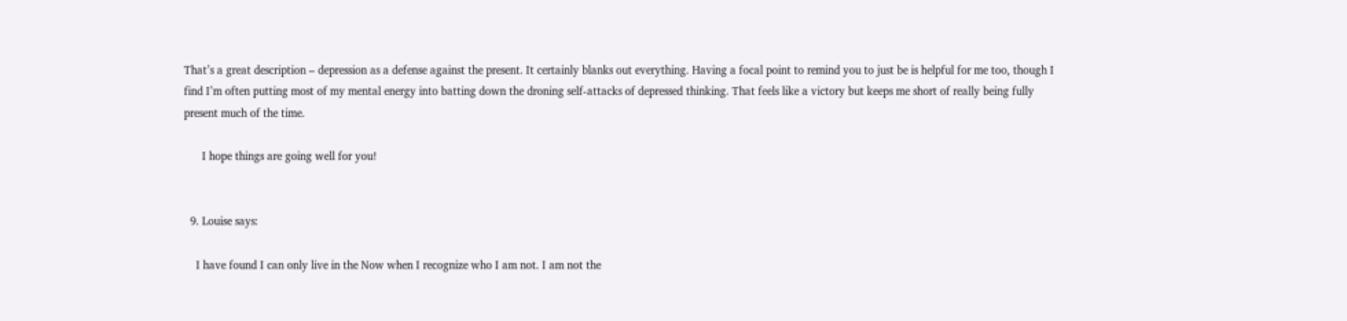That’s a great description – depression as a defense against the present. It certainly blanks out everything. Having a focal point to remind you to just be is helpful for me too, though I find I’m often putting most of my mental energy into batting down the droning self-attacks of depressed thinking. That feels like a victory but keeps me short of really being fully present much of the time.

      I hope things are going well for you!


  9. Louise says:

    I have found I can only live in the Now when I recognize who I am not. I am not the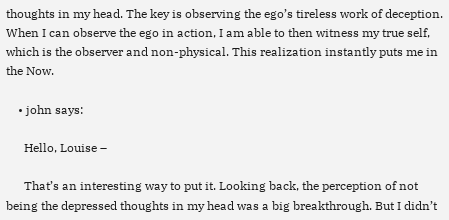thoughts in my head. The key is observing the ego’s tireless work of deception. When I can observe the ego in action, I am able to then witness my true self, which is the observer and non-physical. This realization instantly puts me in the Now.

    • john says:

      Hello, Louise –

      That’s an interesting way to put it. Looking back, the perception of not being the depressed thoughts in my head was a big breakthrough. But I didn’t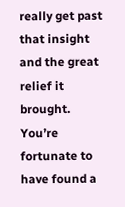really get past that insight and the great relief it brought. You’re fortunate to have found a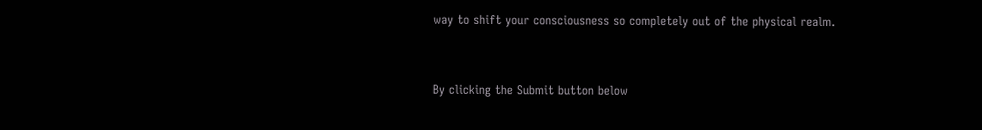way to shift your consciousness so completely out of the physical realm.


By clicking the Submit button below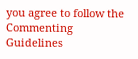you agree to follow the Commenting Guidelines